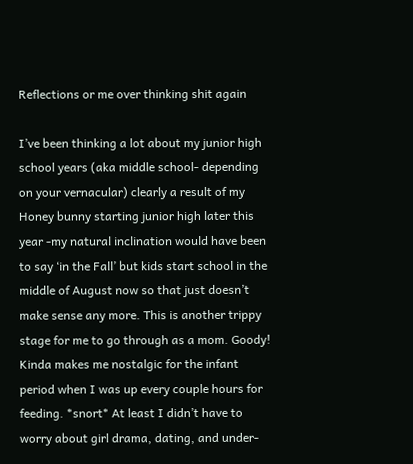Reflections or me over thinking shit again

I’ve been thinking a lot about my junior high school years (aka middle school- depending on your vernacular) clearly a result of my Honey bunny starting junior high later this year -my natural inclination would have been to say ‘in the Fall’ but kids start school in the middle of August now so that just doesn’t make sense any more. This is another trippy stage for me to go through as a mom. Goody! Kinda makes me nostalgic for the infant period when I was up every couple hours for feeding. *snort* At least I didn’t have to worry about girl drama, dating, and under-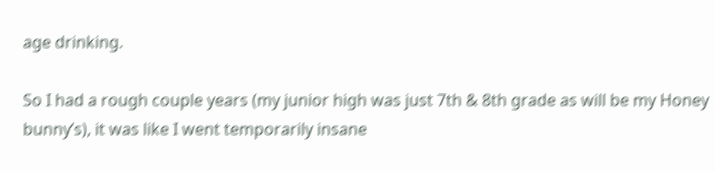age drinking.

So I had a rough couple years (my junior high was just 7th & 8th grade as will be my Honey bunny’s), it was like I went temporarily insane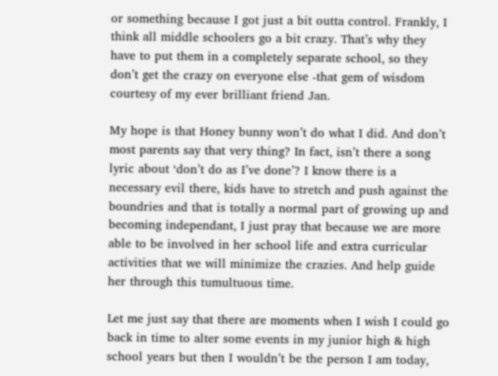or something because I got just a bit outta control. Frankly, I think all middle schoolers go a bit crazy. That’s why they have to put them in a completely separate school, so they don’t get the crazy on everyone else -that gem of wisdom courtesy of my ever brilliant friend Jan.

My hope is that Honey bunny won’t do what I did. And don’t most parents say that very thing? In fact, isn’t there a song lyric about ‘don’t do as I’ve done’? I know there is a necessary evil there, kids have to stretch and push against the boundries and that is totally a normal part of growing up and becoming independant, I just pray that because we are more able to be involved in her school life and extra curricular activities that we will minimize the crazies. And help guide her through this tumultuous time.

Let me just say that there are moments when I wish I could go back in time to alter some events in my junior high & high school years but then I wouldn’t be the person I am today,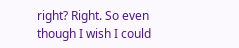right? Right. So even though I wish I could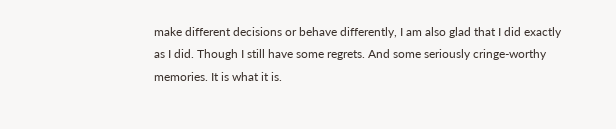make different decisions or behave differently, I am also glad that I did exactly as I did. Though I still have some regrets. And some seriously cringe-worthy memories. It is what it is.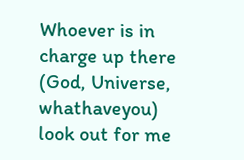Whoever is in charge up there (God, Universe, whathaveyou) look out for me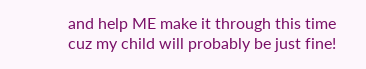and help ME make it through this time cuz my child will probably be just fine!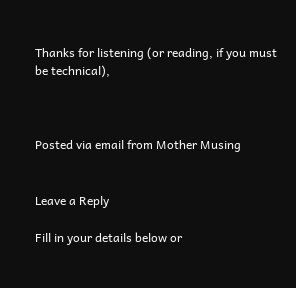Thanks for listening (or reading, if you must be technical),



Posted via email from Mother Musing


Leave a Reply

Fill in your details below or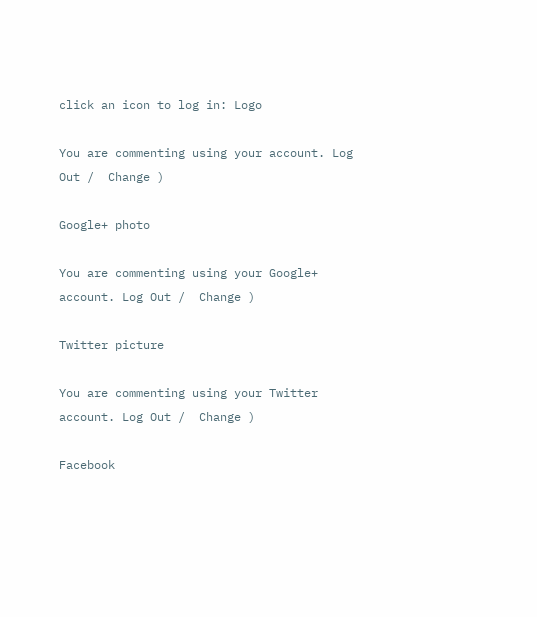click an icon to log in: Logo

You are commenting using your account. Log Out /  Change )

Google+ photo

You are commenting using your Google+ account. Log Out /  Change )

Twitter picture

You are commenting using your Twitter account. Log Out /  Change )

Facebook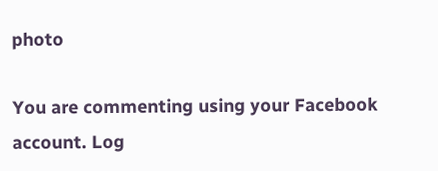photo

You are commenting using your Facebook account. Log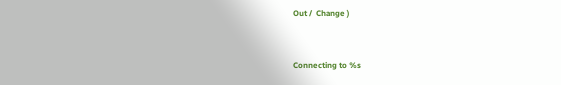Out /  Change )


Connecting to %s